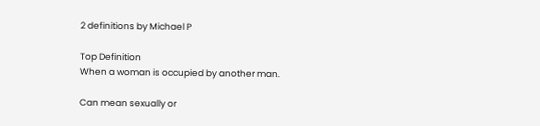2 definitions by Michael P

Top Definition
When a woman is occupied by another man.

Can mean sexually or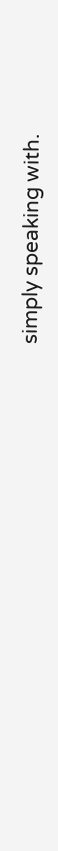simply speaking with.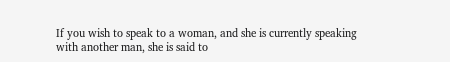If you wish to speak to a woman, and she is currently speaking with another man, she is said to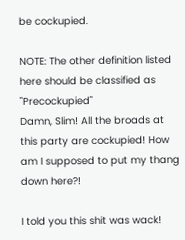be cockupied.

NOTE: The other definition listed here should be classified as "Precockupied"
Damn, Slim! All the broads at this party are cockupied! How am I supposed to put my thang down here?!

I told you this shit was wack!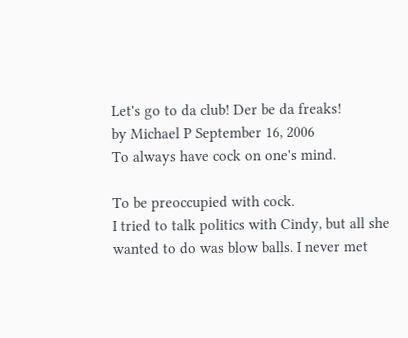Let's go to da club! Der be da freaks!
by Michael P September 16, 2006
To always have cock on one's mind.

To be preoccupied with cock.
I tried to talk politics with Cindy, but all she wanted to do was blow balls. I never met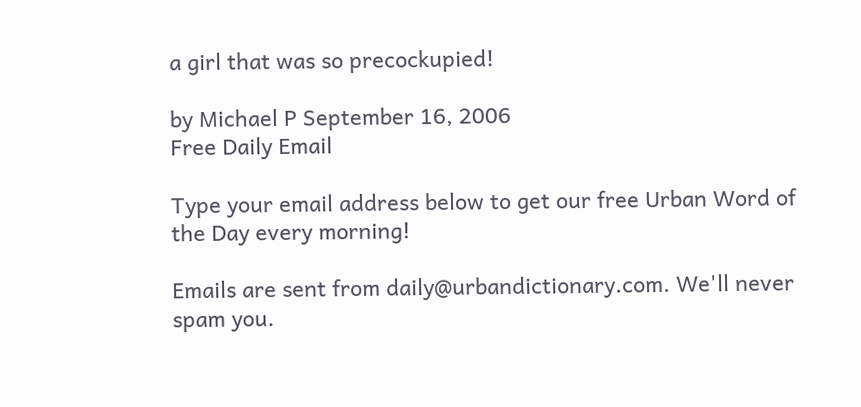a girl that was so precockupied!

by Michael P September 16, 2006
Free Daily Email

Type your email address below to get our free Urban Word of the Day every morning!

Emails are sent from daily@urbandictionary.com. We'll never spam you.